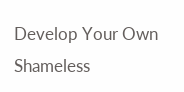Develop Your Own Shameless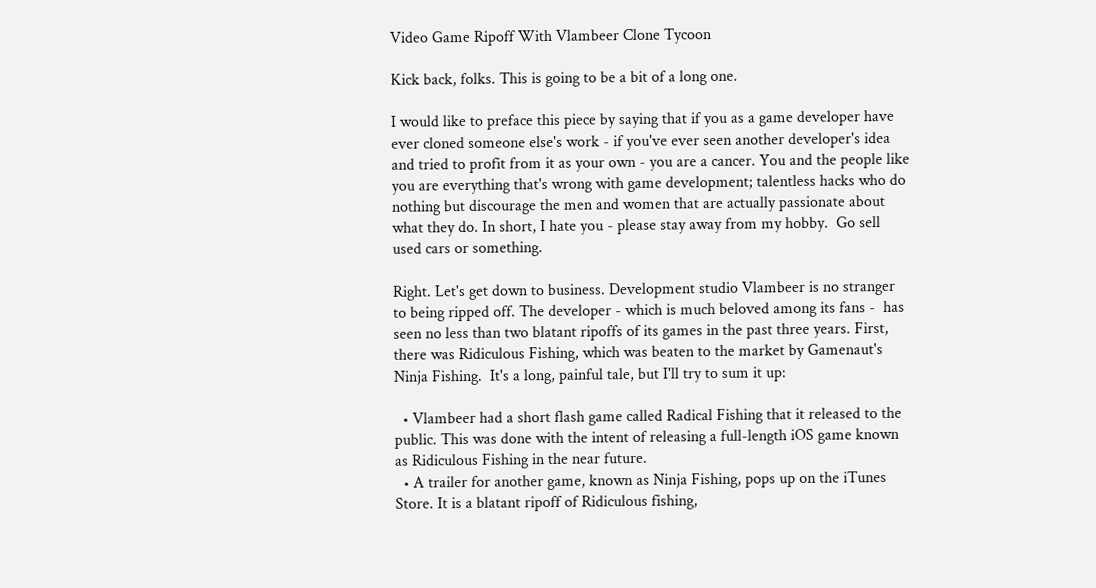Video Game Ripoff With Vlambeer Clone Tycoon

Kick back, folks. This is going to be a bit of a long one.

I would like to preface this piece by saying that if you as a game developer have ever cloned someone else's work - if you've ever seen another developer's idea and tried to profit from it as your own - you are a cancer. You and the people like you are everything that's wrong with game development; talentless hacks who do nothing but discourage the men and women that are actually passionate about what they do. In short, I hate you - please stay away from my hobby.  Go sell used cars or something.

Right. Let's get down to business. Development studio Vlambeer is no stranger to being ripped off. The developer - which is much beloved among its fans -  has seen no less than two blatant ripoffs of its games in the past three years. First, there was Ridiculous Fishing, which was beaten to the market by Gamenaut's Ninja Fishing.  It's a long, painful tale, but I'll try to sum it up:

  • Vlambeer had a short flash game called Radical Fishing that it released to the public. This was done with the intent of releasing a full-length iOS game known as Ridiculous Fishing in the near future.
  • A trailer for another game, known as Ninja Fishing, pops up on the iTunes Store. It is a blatant ripoff of Ridiculous fishing,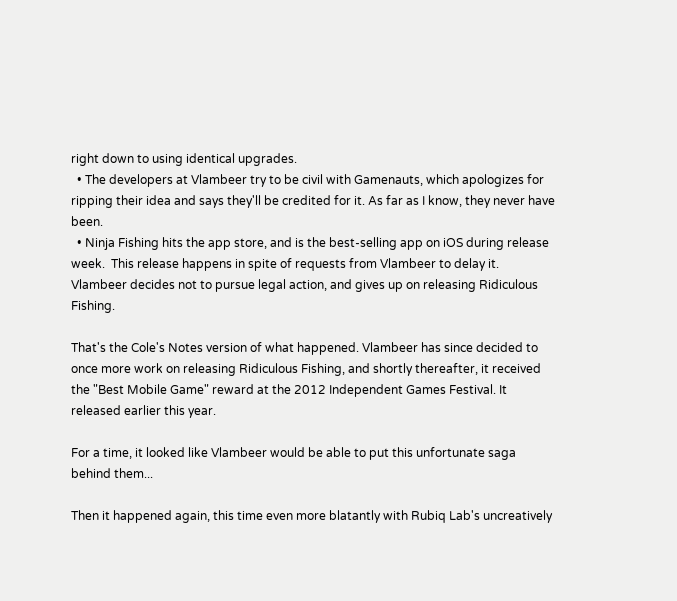right down to using identical upgrades.
  • The developers at Vlambeer try to be civil with Gamenauts, which apologizes for ripping their idea and says they'll be credited for it. As far as I know, they never have been.
  • Ninja Fishing hits the app store, and is the best-selling app on iOS during release week.  This release happens in spite of requests from Vlambeer to delay it. Vlambeer decides not to pursue legal action, and gives up on releasing Ridiculous Fishing.

That's the Cole's Notes version of what happened. Vlambeer has since decided to once more work on releasing Ridiculous Fishing, and shortly thereafter, it received the "Best Mobile Game" reward at the 2012 Independent Games Festival. It released earlier this year.

For a time, it looked like Vlambeer would be able to put this unfortunate saga behind them...

Then it happened again, this time even more blatantly with Rubiq Lab's uncreatively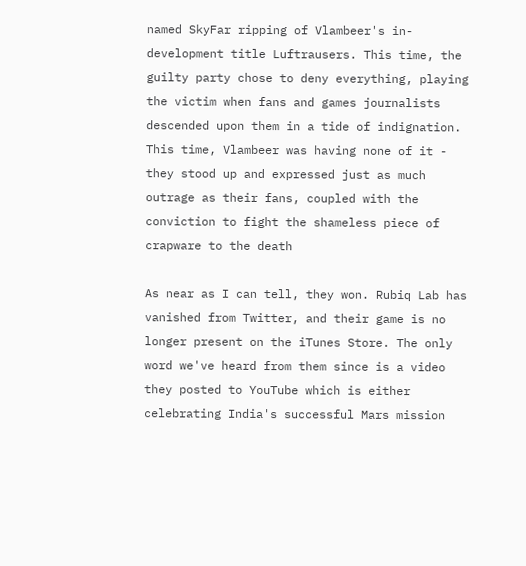named SkyFar ripping of Vlambeer's in-development title Luftrausers. This time, the guilty party chose to deny everything, playing the victim when fans and games journalists descended upon them in a tide of indignation. This time, Vlambeer was having none of it - they stood up and expressed just as much outrage as their fans, coupled with the conviction to fight the shameless piece of crapware to the death

As near as I can tell, they won. Rubiq Lab has vanished from Twitter, and their game is no longer present on the iTunes Store. The only word we've heard from them since is a video they posted to YouTube which is either celebrating India's successful Mars mission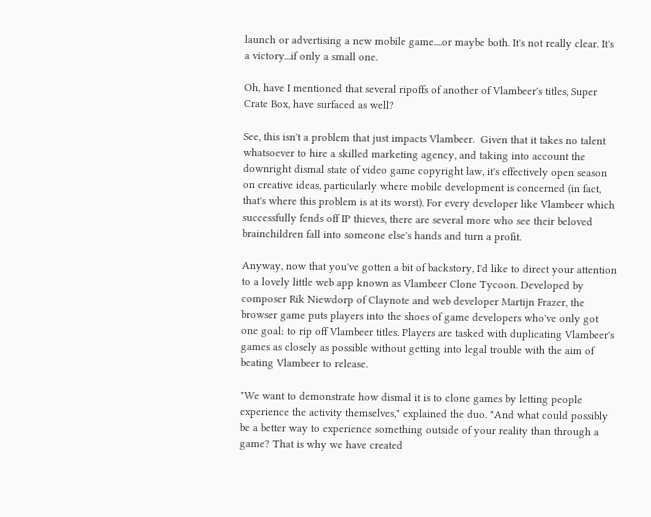launch or advertising a new mobile game....or maybe both. It's not really clear. It's a victory...if only a small one.

Oh, have I mentioned that several ripoffs of another of Vlambeer's titles, Super Crate Box, have surfaced as well?

See, this isn't a problem that just impacts Vlambeer.  Given that it takes no talent whatsoever to hire a skilled marketing agency, and taking into account the downright dismal state of video game copyright law, it's effectively open season on creative ideas, particularly where mobile development is concerned (in fact, that's where this problem is at its worst). For every developer like Vlambeer which successfully fends off IP thieves, there are several more who see their beloved brainchildren fall into someone else's hands and turn a profit.

Anyway, now that you've gotten a bit of backstory, I'd like to direct your attention to a lovely little web app known as Vlambeer Clone Tycoon. Developed by composer Rik Niewdorp of Claynote and web developer Martijn Frazer, the browser game puts players into the shoes of game developers who've only got one goal: to rip off Vlambeer titles. Players are tasked with duplicating Vlambeer's games as closely as possible without getting into legal trouble with the aim of beating Vlambeer to release.

"We want to demonstrate how dismal it is to clone games by letting people experience the activity themselves," explained the duo. "And what could possibly be a better way to experience something outside of your reality than through a game? That is why we have created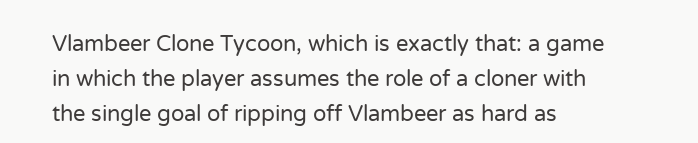Vlambeer Clone Tycoon, which is exactly that: a game in which the player assumes the role of a cloner with the single goal of ripping off Vlambeer as hard as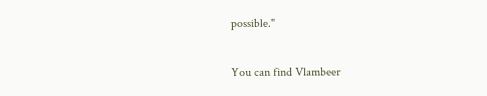possible."

You can find Vlambeer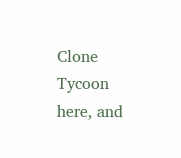Clone Tycoon here, and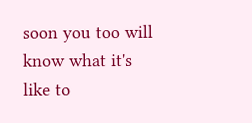soon you too will know what it's like to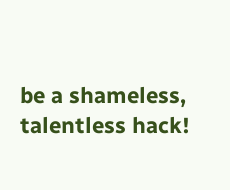be a shameless, talentless hack!